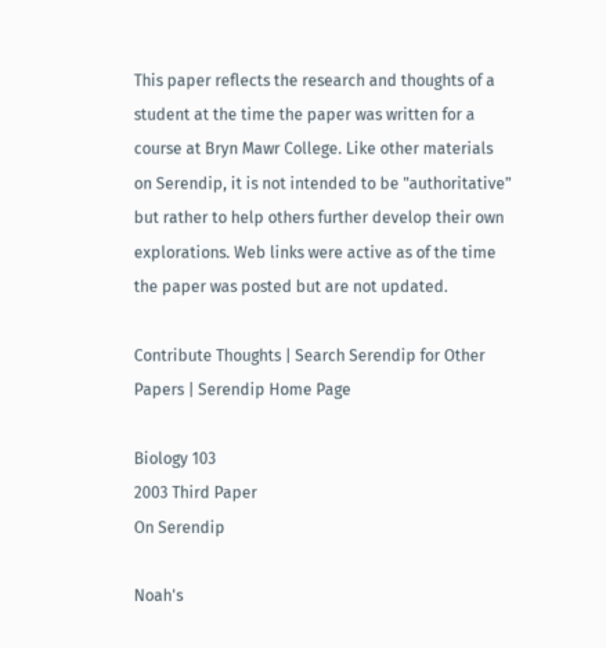This paper reflects the research and thoughts of a student at the time the paper was written for a course at Bryn Mawr College. Like other materials on Serendip, it is not intended to be "authoritative" but rather to help others further develop their own explorations. Web links were active as of the time the paper was posted but are not updated.

Contribute Thoughts | Search Serendip for Other Papers | Serendip Home Page

Biology 103
2003 Third Paper
On Serendip

Noah's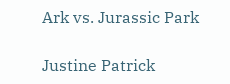Ark vs. Jurassic Park

Justine Patrick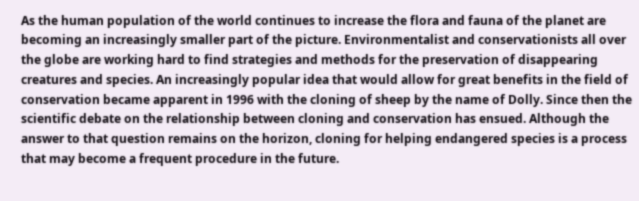As the human population of the world continues to increase the flora and fauna of the planet are becoming an increasingly smaller part of the picture. Environmentalist and conservationists all over the globe are working hard to find strategies and methods for the preservation of disappearing creatures and species. An increasingly popular idea that would allow for great benefits in the field of conservation became apparent in 1996 with the cloning of sheep by the name of Dolly. Since then the scientific debate on the relationship between cloning and conservation has ensued. Although the answer to that question remains on the horizon, cloning for helping endangered species is a process that may become a frequent procedure in the future.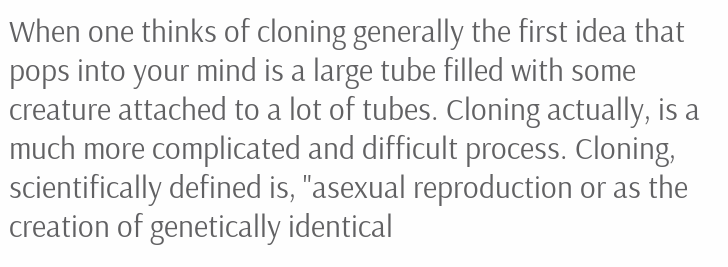When one thinks of cloning generally the first idea that pops into your mind is a large tube filled with some creature attached to a lot of tubes. Cloning actually, is a much more complicated and difficult process. Cloning, scientifically defined is, "asexual reproduction or as the creation of genetically identical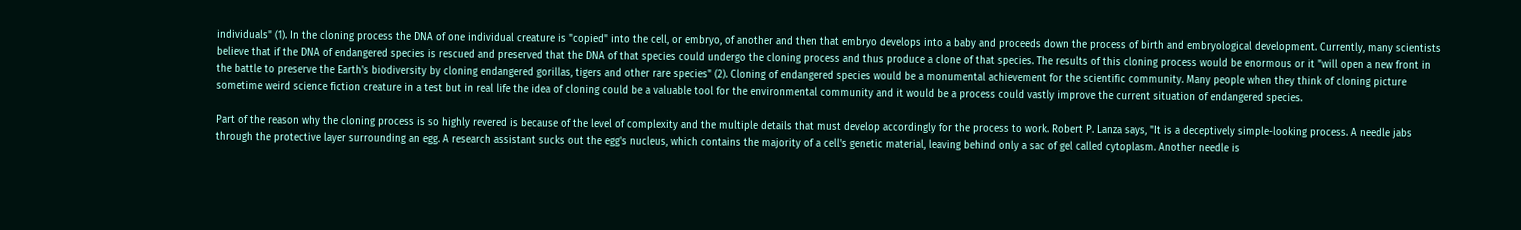individuals" (1). In the cloning process the DNA of one individual creature is "copied" into the cell, or embryo, of another and then that embryo develops into a baby and proceeds down the process of birth and embryological development. Currently, many scientists believe that if the DNA of endangered species is rescued and preserved that the DNA of that species could undergo the cloning process and thus produce a clone of that species. The results of this cloning process would be enormous or it "will open a new front in the battle to preserve the Earth's biodiversity by cloning endangered gorillas, tigers and other rare species" (2). Cloning of endangered species would be a monumental achievement for the scientific community. Many people when they think of cloning picture sometime weird science fiction creature in a test but in real life the idea of cloning could be a valuable tool for the environmental community and it would be a process could vastly improve the current situation of endangered species.

Part of the reason why the cloning process is so highly revered is because of the level of complexity and the multiple details that must develop accordingly for the process to work. Robert P. Lanza says, "It is a deceptively simple-looking process. A needle jabs through the protective layer surrounding an egg. A research assistant sucks out the egg's nucleus, which contains the majority of a cell's genetic material, leaving behind only a sac of gel called cytoplasm. Another needle is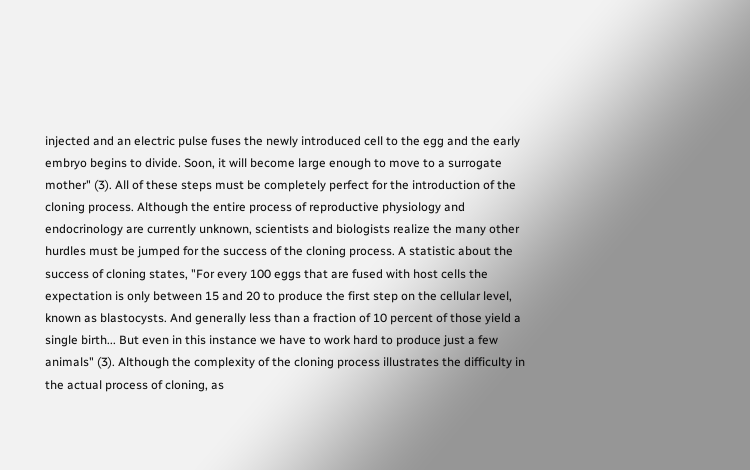injected and an electric pulse fuses the newly introduced cell to the egg and the early embryo begins to divide. Soon, it will become large enough to move to a surrogate mother" (3). All of these steps must be completely perfect for the introduction of the cloning process. Although the entire process of reproductive physiology and endocrinology are currently unknown, scientists and biologists realize the many other hurdles must be jumped for the success of the cloning process. A statistic about the success of cloning states, "For every 100 eggs that are fused with host cells the expectation is only between 15 and 20 to produce the first step on the cellular level, known as blastocysts. And generally less than a fraction of 10 percent of those yield a single birth... But even in this instance we have to work hard to produce just a few animals" (3). Although the complexity of the cloning process illustrates the difficulty in the actual process of cloning, as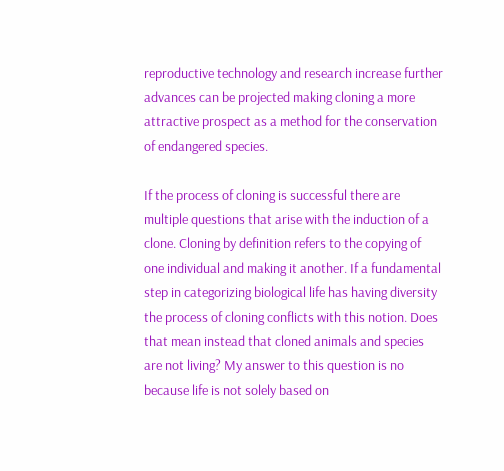reproductive technology and research increase further advances can be projected making cloning a more attractive prospect as a method for the conservation of endangered species.

If the process of cloning is successful there are multiple questions that arise with the induction of a clone. Cloning by definition refers to the copying of one individual and making it another. If a fundamental step in categorizing biological life has having diversity the process of cloning conflicts with this notion. Does that mean instead that cloned animals and species are not living? My answer to this question is no because life is not solely based on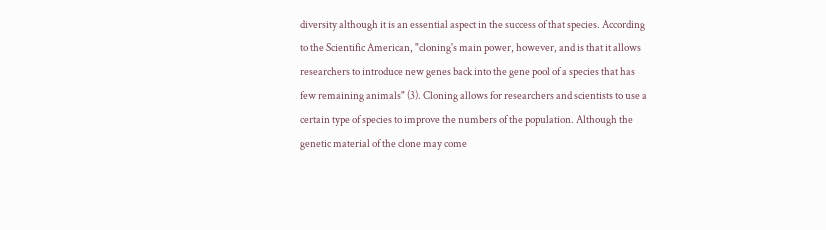diversity although it is an essential aspect in the success of that species. According to the Scientific American, "cloning's main power, however, and is that it allows researchers to introduce new genes back into the gene pool of a species that has few remaining animals" (3). Cloning allows for researchers and scientists to use a certain type of species to improve the numbers of the population. Although the genetic material of the clone may come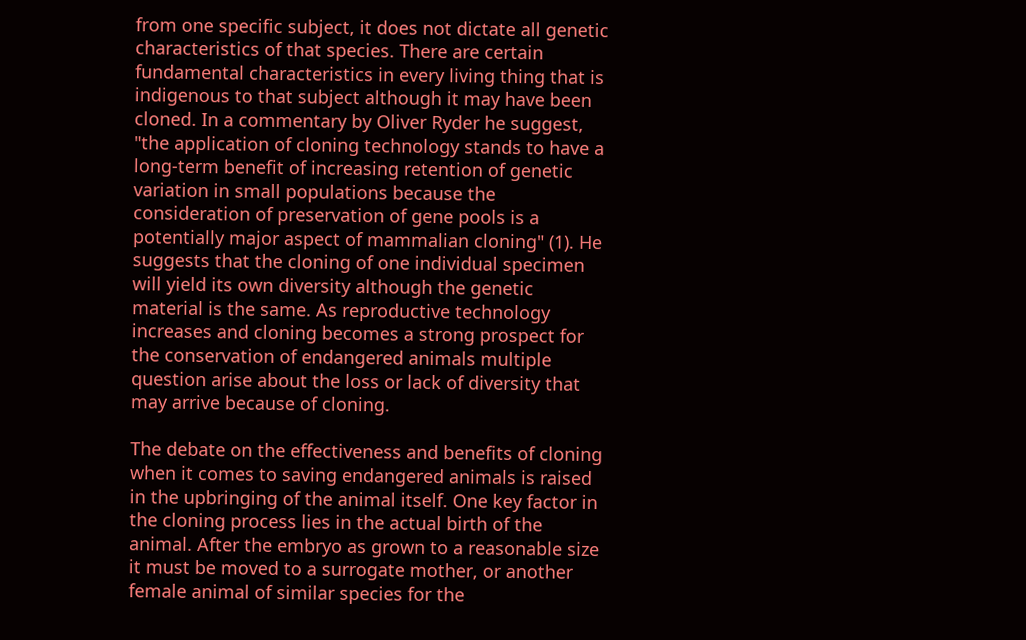from one specific subject, it does not dictate all genetic characteristics of that species. There are certain fundamental characteristics in every living thing that is indigenous to that subject although it may have been cloned. In a commentary by Oliver Ryder he suggest, "the application of cloning technology stands to have a long-term benefit of increasing retention of genetic variation in small populations because the consideration of preservation of gene pools is a potentially major aspect of mammalian cloning" (1). He suggests that the cloning of one individual specimen will yield its own diversity although the genetic material is the same. As reproductive technology increases and cloning becomes a strong prospect for the conservation of endangered animals multiple question arise about the loss or lack of diversity that may arrive because of cloning.

The debate on the effectiveness and benefits of cloning when it comes to saving endangered animals is raised in the upbringing of the animal itself. One key factor in the cloning process lies in the actual birth of the animal. After the embryo as grown to a reasonable size it must be moved to a surrogate mother, or another female animal of similar species for the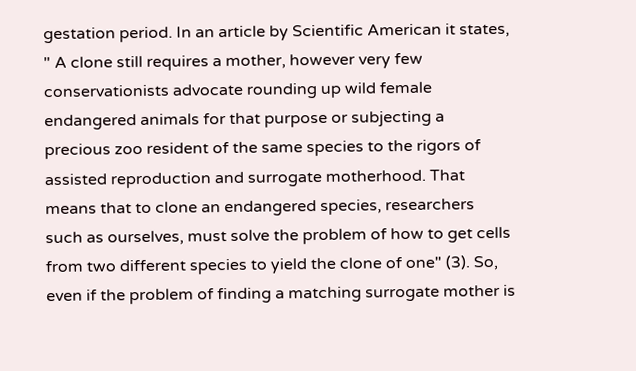gestation period. In an article by Scientific American it states, " A clone still requires a mother, however very few conservationists advocate rounding up wild female endangered animals for that purpose or subjecting a precious zoo resident of the same species to the rigors of assisted reproduction and surrogate motherhood. That means that to clone an endangered species, researchers such as ourselves, must solve the problem of how to get cells from two different species to yield the clone of one" (3). So, even if the problem of finding a matching surrogate mother is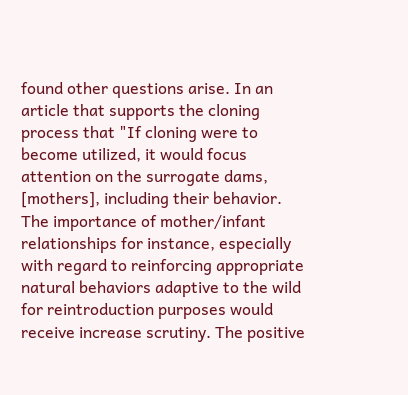found other questions arise. In an article that supports the cloning process that "If cloning were to become utilized, it would focus attention on the surrogate dams, [mothers], including their behavior. The importance of mother/infant relationships for instance, especially with regard to reinforcing appropriate natural behaviors adaptive to the wild for reintroduction purposes would receive increase scrutiny. The positive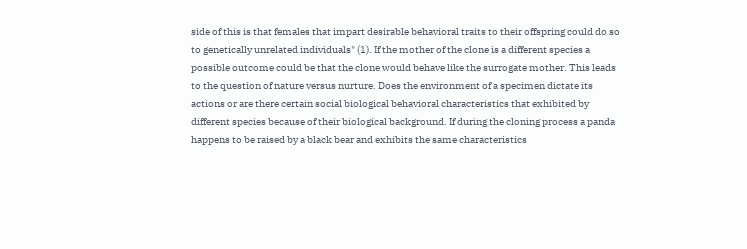side of this is that females that impart desirable behavioral traits to their offspring could do so to genetically unrelated individuals" (1). If the mother of the clone is a different species a possible outcome could be that the clone would behave like the surrogate mother. This leads to the question of nature versus nurture. Does the environment of a specimen dictate its actions or are there certain social biological behavioral characteristics that exhibited by different species because of their biological background. If during the cloning process a panda happens to be raised by a black bear and exhibits the same characteristics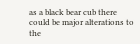as a black bear cub there could be major alterations to the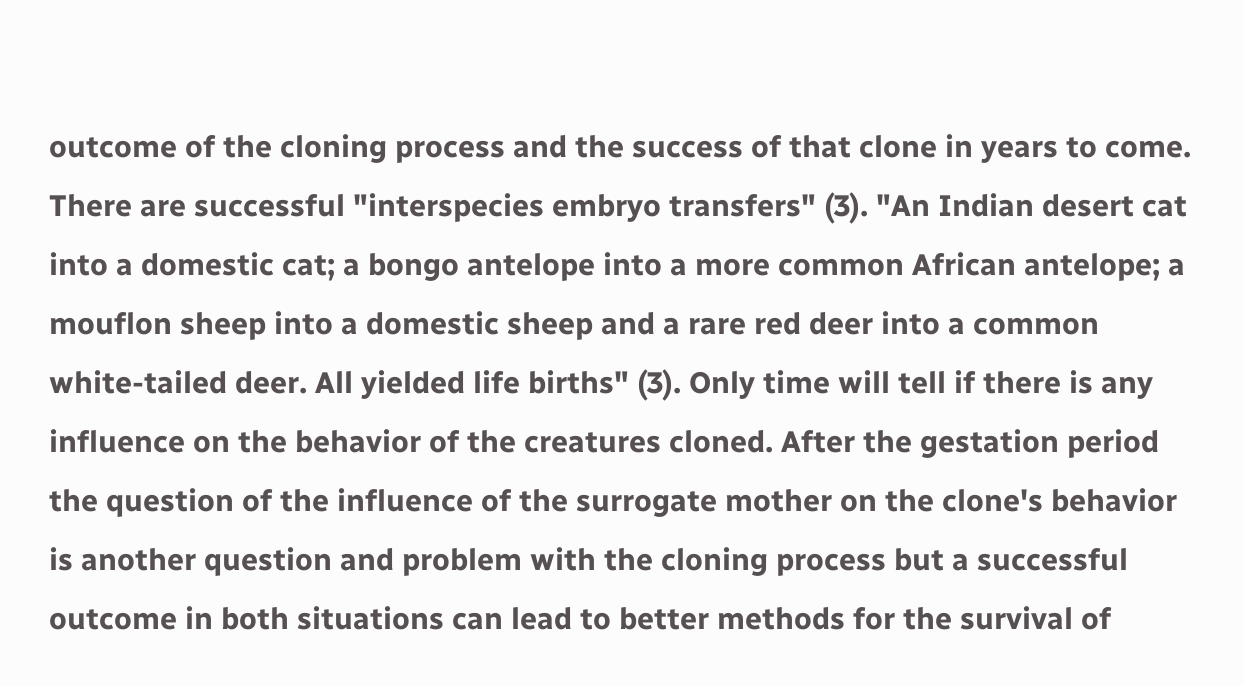outcome of the cloning process and the success of that clone in years to come. There are successful "interspecies embryo transfers" (3). "An Indian desert cat into a domestic cat; a bongo antelope into a more common African antelope; a mouflon sheep into a domestic sheep and a rare red deer into a common white-tailed deer. All yielded life births" (3). Only time will tell if there is any influence on the behavior of the creatures cloned. After the gestation period the question of the influence of the surrogate mother on the clone's behavior is another question and problem with the cloning process but a successful outcome in both situations can lead to better methods for the survival of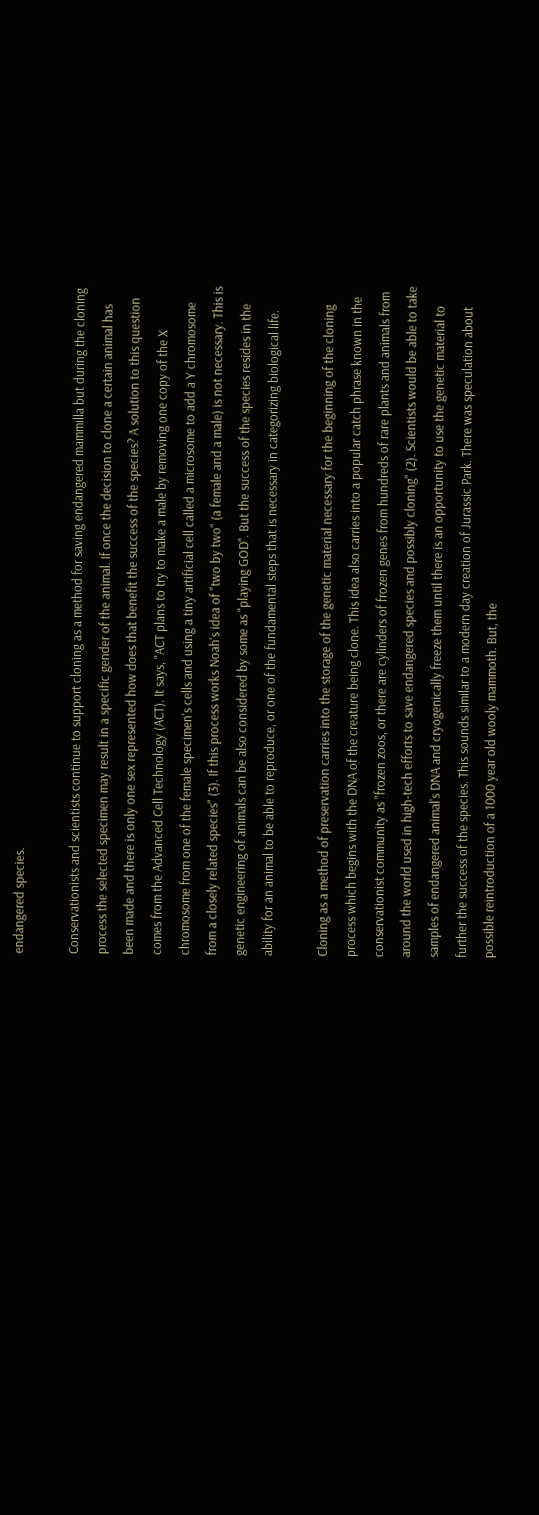endangered species.

Conservationists and scientists continue to support cloning as a method for saving endangered mammilla but during the cloning process the selected specimen may result in a specific gender of the animal. If once the decision to clone a certain animal has been made and there is only one sex represented how does that benefit the success of the species? A solution to this question comes from the Advanced Cell Technology (ACT). It says, "ACT plans to try to make a male by removing one copy of the X chromosome from one of the female specimen's cells and using a tiny artificial cell called a microsome to add a Y chromosome from a closely related species" (3). If this process works Noah's idea of "two by two" (a female and a male) is not necessary. This is genetic engineering of animals can be also considered by some as "playing GOD". But the success of the species resides in the ability for an animal to be able to reproduce, or one of the fundamental steps that is necessary in categorizing biological life.

Cloning as a method of preservation carries into the storage of the genetic material necessary for the beginning of the cloning process which begins with the DNA of the creature being clone. This idea also carries into a popular catch phrase known in the conservationist community as "frozen zoos, or there are cylinders of frozen genes from hundreds of rare plants and animals from around the world used in high-tech efforts to save endangered species and possibly cloning" (2). Scientists would be able to take samples of endangered animal's DNA and cryogenically freeze them until there is an opportunity to use the genetic material to further the success of the species. This sounds similar to a modern day creation of Jurassic Park. There was speculation about possible reintroduction of a 1000 year old wooly mammoth. But, the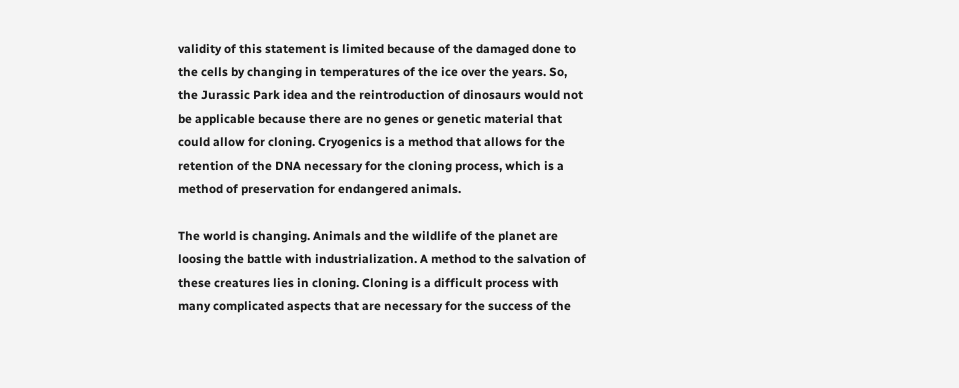validity of this statement is limited because of the damaged done to the cells by changing in temperatures of the ice over the years. So, the Jurassic Park idea and the reintroduction of dinosaurs would not be applicable because there are no genes or genetic material that could allow for cloning. Cryogenics is a method that allows for the retention of the DNA necessary for the cloning process, which is a method of preservation for endangered animals.

The world is changing. Animals and the wildlife of the planet are loosing the battle with industrialization. A method to the salvation of these creatures lies in cloning. Cloning is a difficult process with many complicated aspects that are necessary for the success of the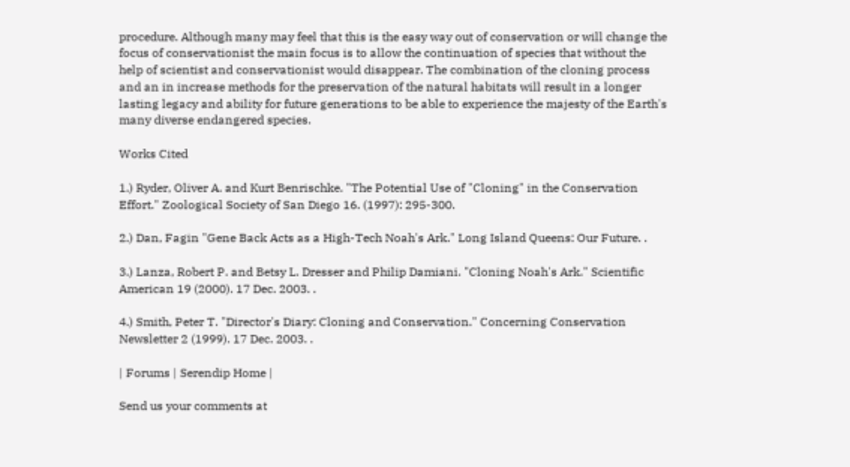procedure. Although many may feel that this is the easy way out of conservation or will change the focus of conservationist the main focus is to allow the continuation of species that without the help of scientist and conservationist would disappear. The combination of the cloning process and an in increase methods for the preservation of the natural habitats will result in a longer lasting legacy and ability for future generations to be able to experience the majesty of the Earth's many diverse endangered species.

Works Cited

1.) Ryder, Oliver A. and Kurt Benrischke. "The Potential Use of "Cloning" in the Conservation Effort." Zoological Society of San Diego 16. (1997): 295-300.

2.) Dan, Fagin "Gene Back Acts as a High-Tech Noah's Ark." Long Island Queens: Our Future. .

3.) Lanza, Robert P. and Betsy L. Dresser and Philip Damiani. "Cloning Noah's Ark." Scientific American 19 (2000). 17 Dec. 2003. .

4.) Smith, Peter T. "Director's Diary: Cloning and Conservation." Concerning Conservation Newsletter 2 (1999). 17 Dec. 2003. .

| Forums | Serendip Home |

Send us your comments at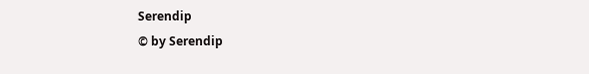Serendip
© by Serendip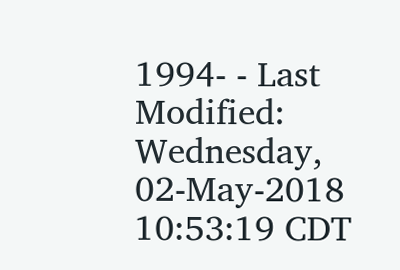1994- - Last Modified: Wednesday, 02-May-2018 10:53:19 CDT